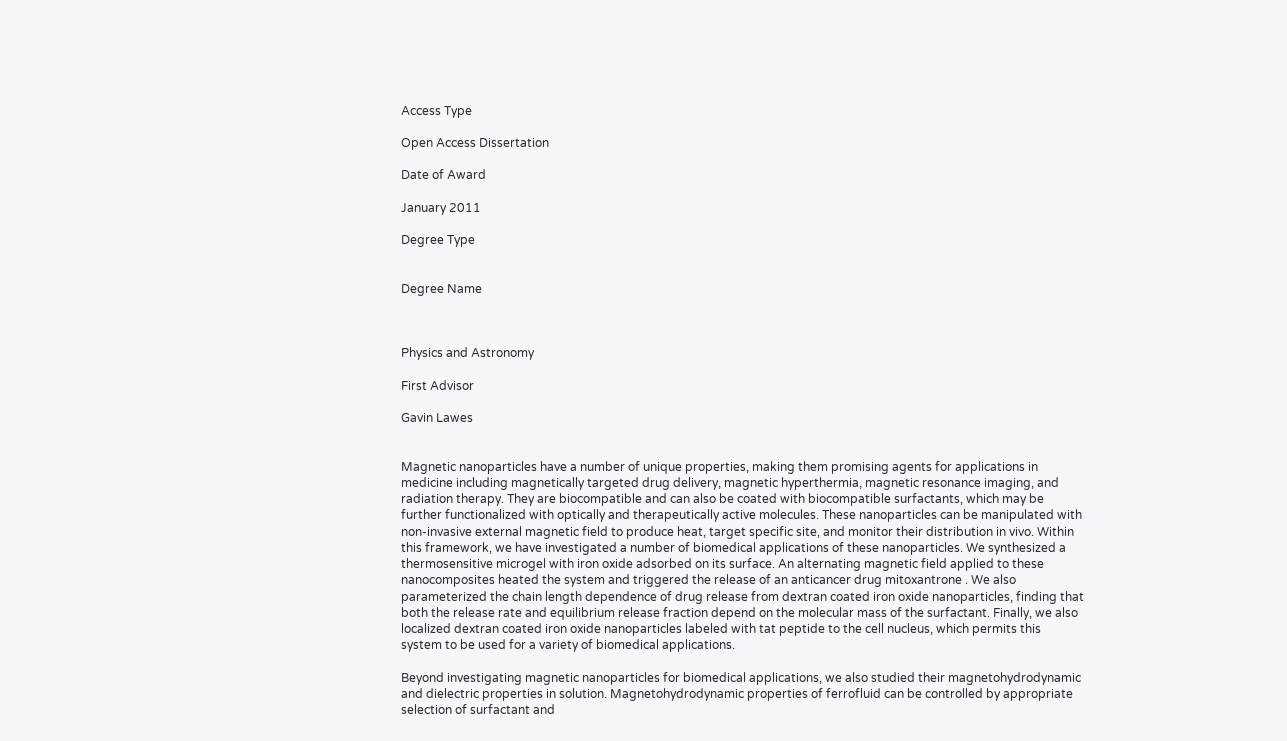Access Type

Open Access Dissertation

Date of Award

January 2011

Degree Type


Degree Name



Physics and Astronomy

First Advisor

Gavin Lawes


Magnetic nanoparticles have a number of unique properties, making them promising agents for applications in medicine including magnetically targeted drug delivery, magnetic hyperthermia, magnetic resonance imaging, and radiation therapy. They are biocompatible and can also be coated with biocompatible surfactants, which may be further functionalized with optically and therapeutically active molecules. These nanoparticles can be manipulated with non-invasive external magnetic field to produce heat, target specific site, and monitor their distribution in vivo. Within this framework, we have investigated a number of biomedical applications of these nanoparticles. We synthesized a thermosensitive microgel with iron oxide adsorbed on its surface. An alternating magnetic field applied to these nanocomposites heated the system and triggered the release of an anticancer drug mitoxantrone . We also parameterized the chain length dependence of drug release from dextran coated iron oxide nanoparticles, finding that both the release rate and equilibrium release fraction depend on the molecular mass of the surfactant. Finally, we also localized dextran coated iron oxide nanoparticles labeled with tat peptide to the cell nucleus, which permits this system to be used for a variety of biomedical applications.

Beyond investigating magnetic nanoparticles for biomedical applications, we also studied their magnetohydrodynamic and dielectric properties in solution. Magnetohydrodynamic properties of ferrofluid can be controlled by appropriate selection of surfactant and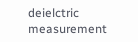deielctric measurement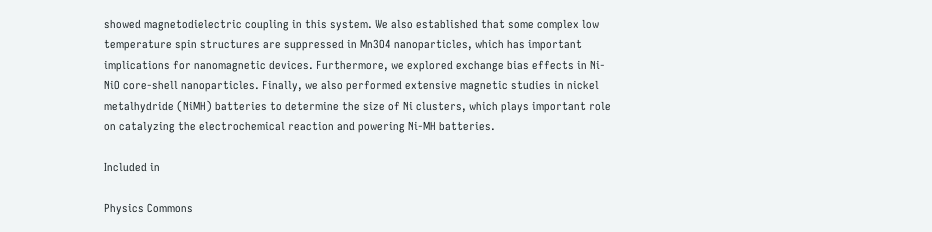showed magnetodielectric coupling in this system. We also established that some complex low temperature spin structures are suppressed in Mn3O4 nanoparticles, which has important implications for nanomagnetic devices. Furthermore, we explored exchange bias effects in Ni-NiO core-shell nanoparticles. Finally, we also performed extensive magnetic studies in nickel metalhydride (NiMH) batteries to determine the size of Ni clusters, which plays important role on catalyzing the electrochemical reaction and powering Ni-MH batteries.

Included in

Physics Commons